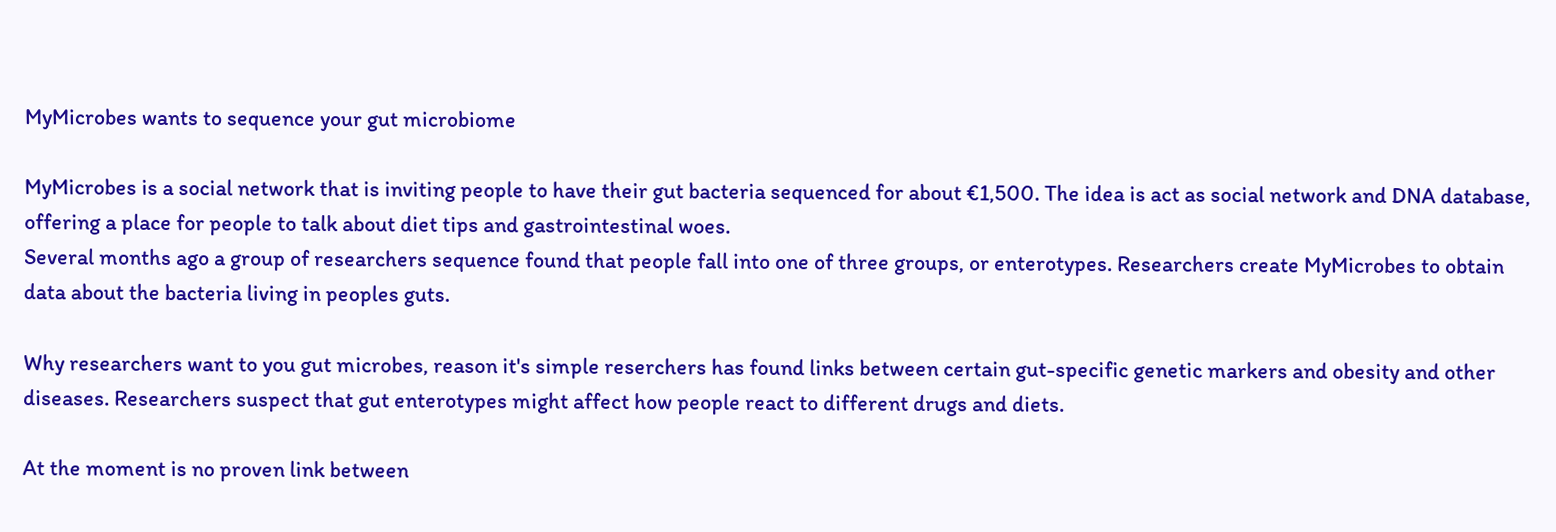MyMicrobes wants to sequence your gut microbiome

MyMicrobes is a social network that is inviting people to have their gut bacteria sequenced for about €1,500. The idea is act as social network and DNA database, offering a place for people to talk about diet tips and gastrointestinal woes.
Several months ago a group of researchers sequence found that people fall into one of three groups, or enterotypes. Researchers create MyMicrobes to obtain data about the bacteria living in peoples guts.

Why researchers want to you gut microbes, reason it's simple reserchers has found links between certain gut-specific genetic markers and obesity and other diseases. Researchers suspect that gut enterotypes might affect how people react to different drugs and diets.

At the moment is no proven link between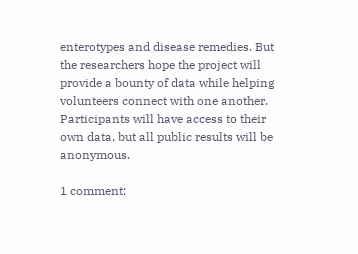enterotypes and disease remedies. But the researchers hope the project will provide a bounty of data while helping volunteers connect with one another. Participants will have access to their own data, but all public results will be anonymous.

1 comment: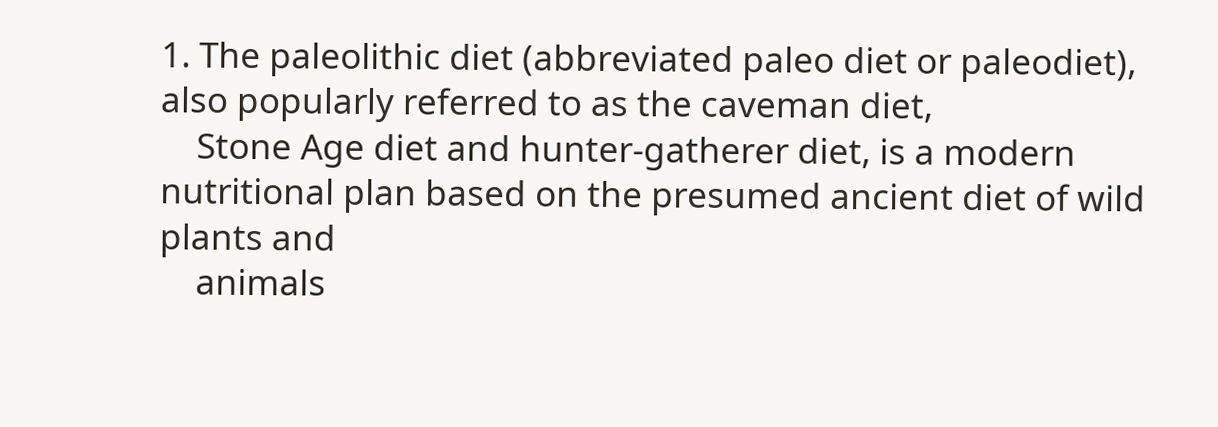1. The paleolithic diet (abbreviated paleo diet or paleodiet), also popularly referred to as the caveman diet,
    Stone Age diet and hunter-gatherer diet, is a modern nutritional plan based on the presumed ancient diet of wild plants and
    animals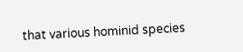that various hominid species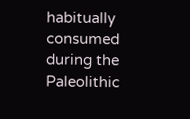habitually consumed during the Paleolithic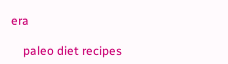era

    paleo diet recipes